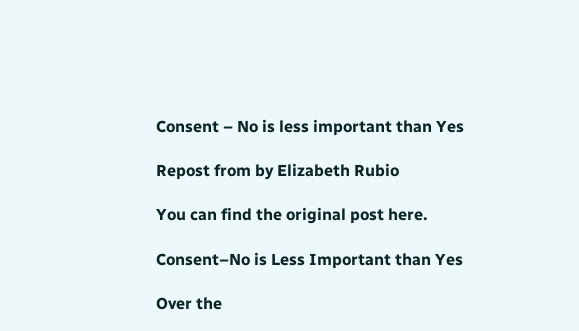Consent – No is less important than Yes

Repost from by Elizabeth Rubio

You can find the original post here.

Consent–No is Less Important than Yes

Over the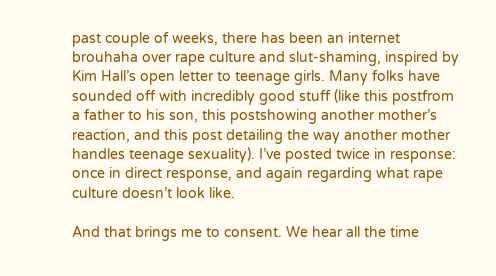past couple of weeks, there has been an internet brouhaha over rape culture and slut-shaming, inspired by Kim Hall’s open letter to teenage girls. Many folks have sounded off with incredibly good stuff (like this postfrom a father to his son, this postshowing another mother’s reaction, and this post detailing the way another mother handles teenage sexuality). I’ve posted twice in response: once in direct response, and again regarding what rape culture doesn’t look like.

And that brings me to consent. We hear all the time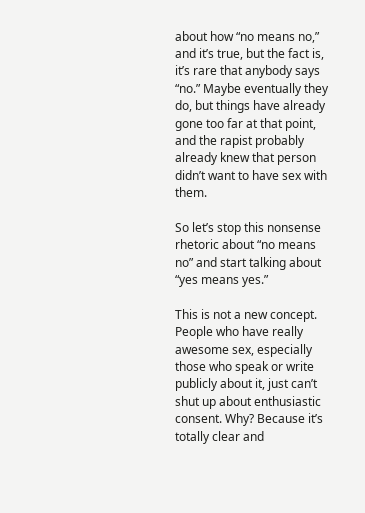about how “no means no,” and it’s true, but the fact is, it’s rare that anybody says “no.” Maybe eventually they do, but things have already gone too far at that point, and the rapist probably already knew that person didn’t want to have sex with them.

So let’s stop this nonsense rhetoric about “no means no” and start talking about “yes means yes.”

This is not a new concept. People who have really awesome sex, especially those who speak or write publicly about it, just can’t shut up about enthusiastic consent. Why? Because it’s totally clear and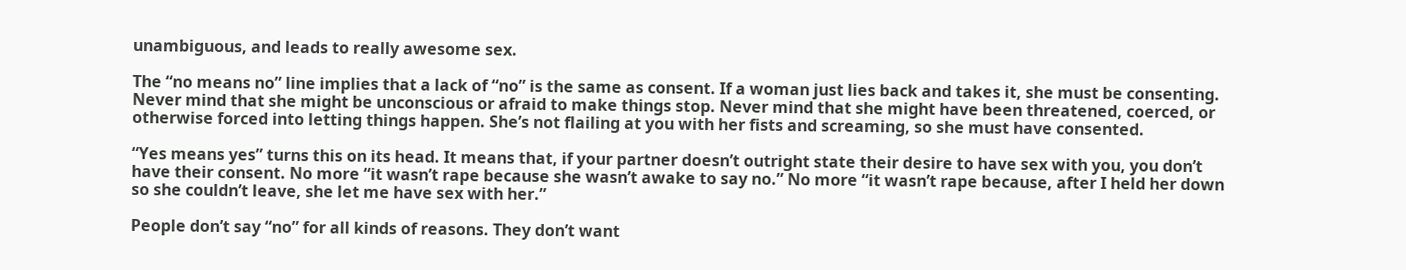unambiguous, and leads to really awesome sex.

The “no means no” line implies that a lack of “no” is the same as consent. If a woman just lies back and takes it, she must be consenting. Never mind that she might be unconscious or afraid to make things stop. Never mind that she might have been threatened, coerced, or otherwise forced into letting things happen. She’s not flailing at you with her fists and screaming, so she must have consented.

“Yes means yes” turns this on its head. It means that, if your partner doesn’t outright state their desire to have sex with you, you don’t have their consent. No more “it wasn’t rape because she wasn’t awake to say no.” No more “it wasn’t rape because, after I held her down so she couldn’t leave, she let me have sex with her.”

People don’t say “no” for all kinds of reasons. They don’t want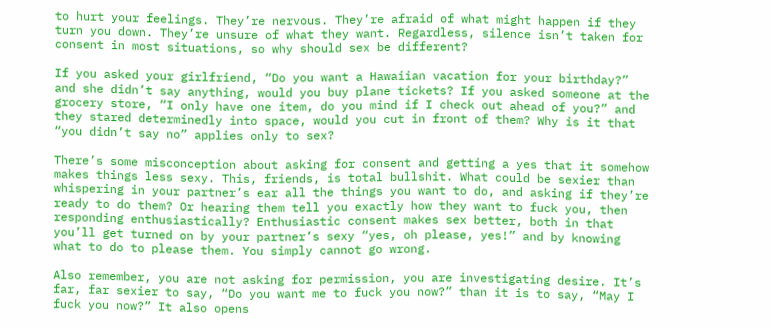to hurt your feelings. They’re nervous. They’re afraid of what might happen if they turn you down. They’re unsure of what they want. Regardless, silence isn’t taken for consent in most situations, so why should sex be different?

If you asked your girlfriend, “Do you want a Hawaiian vacation for your birthday?” and she didn’t say anything, would you buy plane tickets? If you asked someone at the grocery store, “I only have one item, do you mind if I check out ahead of you?” and they stared determinedly into space, would you cut in front of them? Why is it that “you didn’t say no” applies only to sex?

There’s some misconception about asking for consent and getting a yes that it somehow makes things less sexy. This, friends, is total bullshit. What could be sexier than whispering in your partner’s ear all the things you want to do, and asking if they’re ready to do them? Or hearing them tell you exactly how they want to fuck you, then responding enthusiastically? Enthusiastic consent makes sex better, both in that you’ll get turned on by your partner’s sexy “yes, oh please, yes!” and by knowing what to do to please them. You simply cannot go wrong.

Also remember, you are not asking for permission, you are investigating desire. It’s far, far sexier to say, “Do you want me to fuck you now?” than it is to say, “May I fuck you now?” It also opens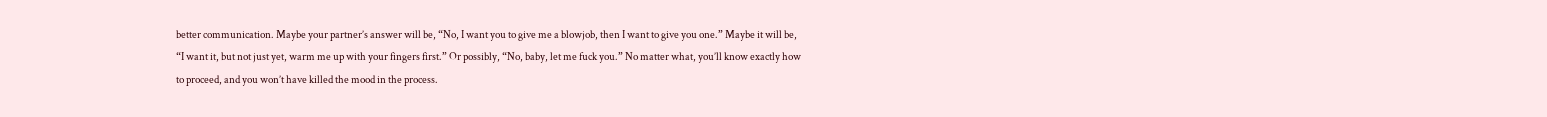better communication. Maybe your partner’s answer will be, “No, I want you to give me a blowjob, then I want to give you one.” Maybe it will be, “I want it, but not just yet, warm me up with your fingers first.” Or possibly, “No, baby, let me fuck you.” No matter what, you’ll know exactly how to proceed, and you won’t have killed the mood in the process.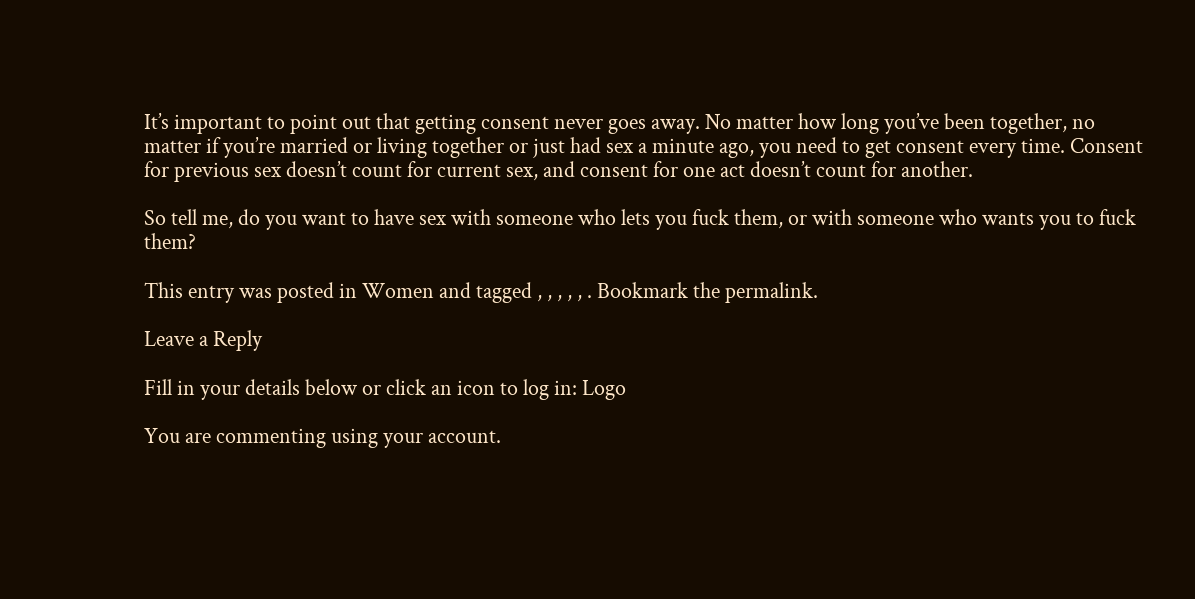It’s important to point out that getting consent never goes away. No matter how long you’ve been together, no matter if you’re married or living together or just had sex a minute ago, you need to get consent every time. Consent for previous sex doesn’t count for current sex, and consent for one act doesn’t count for another.

So tell me, do you want to have sex with someone who lets you fuck them, or with someone who wants you to fuck them?

This entry was posted in Women and tagged , , , , , . Bookmark the permalink.

Leave a Reply

Fill in your details below or click an icon to log in: Logo

You are commenting using your account.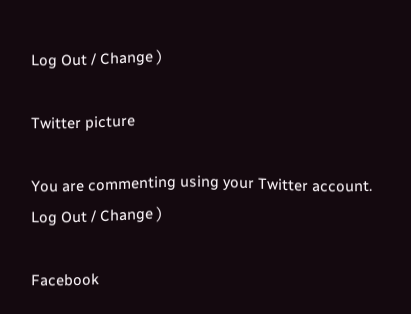Log Out / Change )

Twitter picture

You are commenting using your Twitter account. Log Out / Change )

Facebook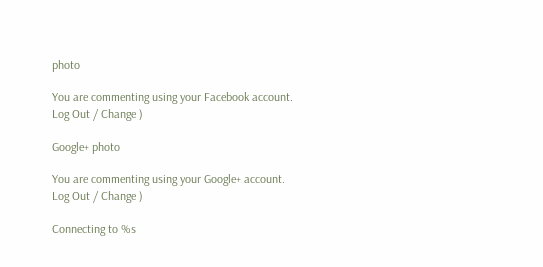photo

You are commenting using your Facebook account. Log Out / Change )

Google+ photo

You are commenting using your Google+ account. Log Out / Change )

Connecting to %s